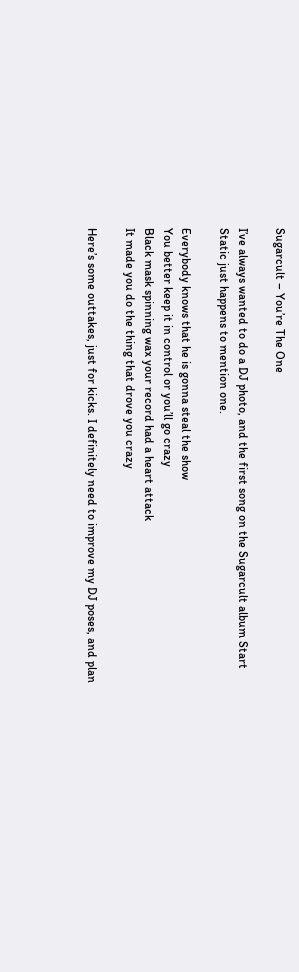Sugarcult – You’re The One

I’ve always wanted to do a DJ photo, and the first song on the Sugarcult album Start Static just happens to mention one.

Everybody knows that he is gonna steal the show
You better keep it in control or you’ll go crazy
Black mask spinning wax your record had a heart attack
It made you do the thing that drove you crazy

Here’s some outtakes, just for kicks. I definitely need to improve my DJ poses, and plan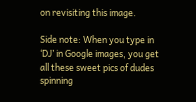on revisiting this image.

Side note: When you type in ‘DJ’ in Google images, you get all these sweet pics of dudes spinning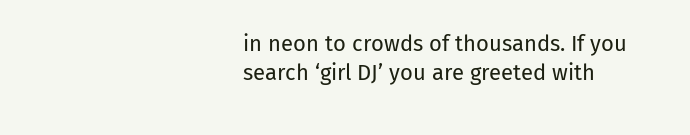in neon to crowds of thousands. If you search ‘girl DJ’ you are greeted with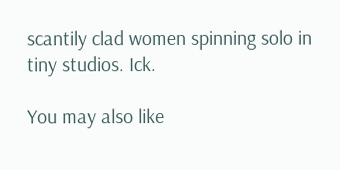scantily clad women spinning solo in tiny studios. Ick.

You may also like